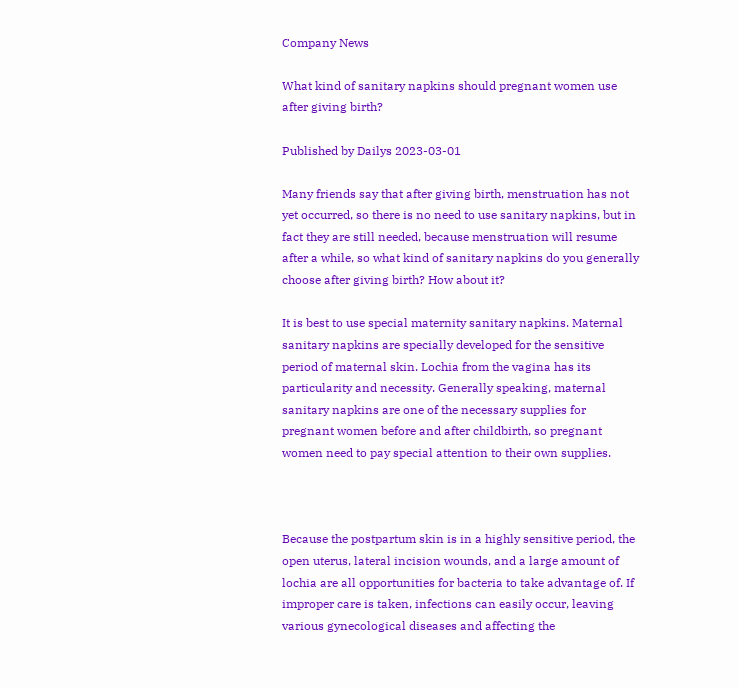Company News

What kind of sanitary napkins should pregnant women use after giving birth?

Published by Dailys 2023-03-01

Many friends say that after giving birth, menstruation has not yet occurred, so there is no need to use sanitary napkins, but in fact they are still needed, because menstruation will resume after a while, so what kind of sanitary napkins do you generally choose after giving birth? How about it?

It is best to use special maternity sanitary napkins. Maternal sanitary napkins are specially developed for the sensitive period of maternal skin. Lochia from the vagina has its particularity and necessity. Generally speaking, maternal sanitary napkins are one of the necessary supplies for pregnant women before and after childbirth, so pregnant women need to pay special attention to their own supplies.



Because the postpartum skin is in a highly sensitive period, the open uterus, lateral incision wounds, and a large amount of lochia are all opportunities for bacteria to take advantage of. If improper care is taken, infections can easily occur, leaving various gynecological diseases and affecting the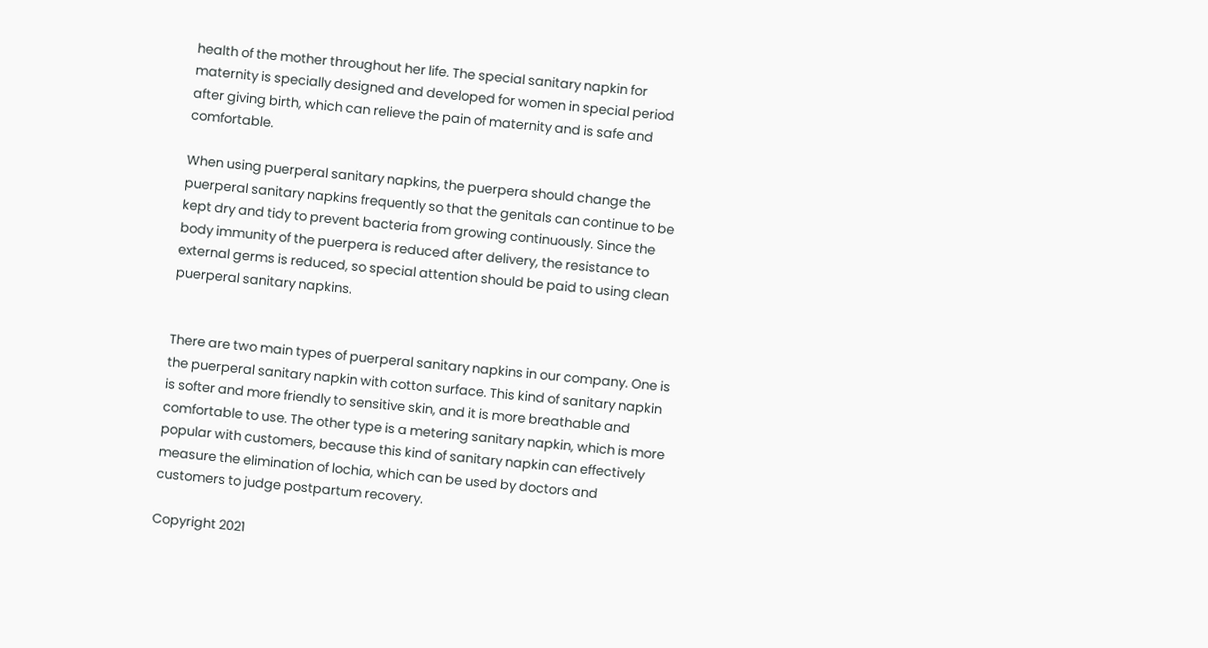health of the mother throughout her life. The special sanitary napkin for maternity is specially designed and developed for women in special period after giving birth, which can relieve the pain of maternity and is safe and comfortable.

When using puerperal sanitary napkins, the puerpera should change the puerperal sanitary napkins frequently so that the genitals can continue to be kept dry and tidy to prevent bacteria from growing continuously. Since the body immunity of the puerpera is reduced after delivery, the resistance to external germs is reduced, so special attention should be paid to using clean puerperal sanitary napkins.


There are two main types of puerperal sanitary napkins in our company. One is the puerperal sanitary napkin with cotton surface. This kind of sanitary napkin is softer and more friendly to sensitive skin, and it is more breathable and comfortable to use. The other type is a metering sanitary napkin, which is more popular with customers, because this kind of sanitary napkin can effectively measure the elimination of lochia, which can be used by doctors and customers to judge postpartum recovery.

Copyright 2021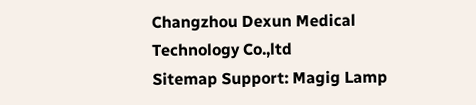Changzhou Dexun Medical Technology Co.,ltd
Sitemap Support: Magig Lamp